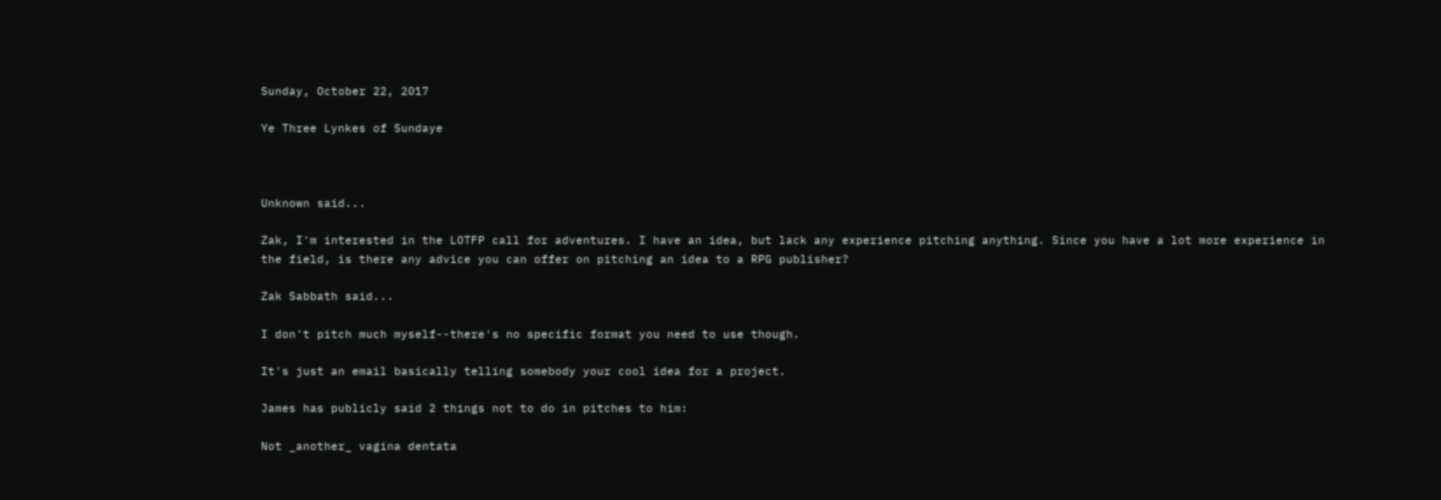Sunday, October 22, 2017

Ye Three Lynkes of Sundaye



Unknown said...

Zak, I'm interested in the LOTFP call for adventures. I have an idea, but lack any experience pitching anything. Since you have a lot more experience in the field, is there any advice you can offer on pitching an idea to a RPG publisher?

Zak Sabbath said...

I don't pitch much myself--there's no specific format you need to use though.

It's just an email basically telling somebody your cool idea for a project.

James has publicly said 2 things not to do in pitches to him:

Not _another_ vagina dentata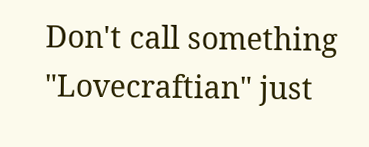Don't call something "Lovecraftian" just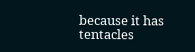because it has tentacles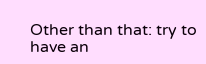Other than that: try to have an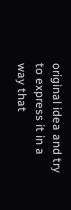original idea and try to express it in a way that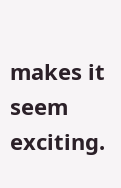makes it seem exciting.